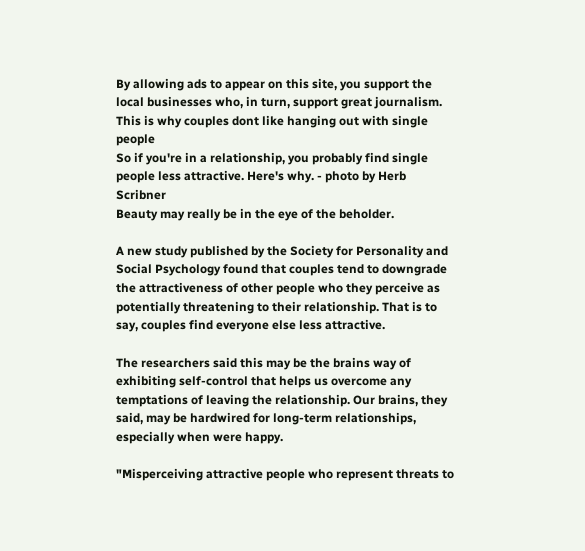By allowing ads to appear on this site, you support the local businesses who, in turn, support great journalism.
This is why couples dont like hanging out with single people
So if you're in a relationship, you probably find single people less attractive. Here's why. - photo by Herb Scribner
Beauty may really be in the eye of the beholder.

A new study published by the Society for Personality and Social Psychology found that couples tend to downgrade the attractiveness of other people who they perceive as potentially threatening to their relationship. That is to say, couples find everyone else less attractive.

The researchers said this may be the brains way of exhibiting self-control that helps us overcome any temptations of leaving the relationship. Our brains, they said, may be hardwired for long-term relationships, especially when were happy.

"Misperceiving attractive people who represent threats to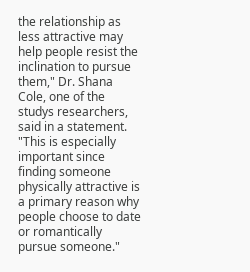the relationship as less attractive may help people resist the inclination to pursue them," Dr. Shana Cole, one of the studys researchers, said in a statement. "This is especially important since finding someone physically attractive is a primary reason why people choose to date or romantically pursue someone."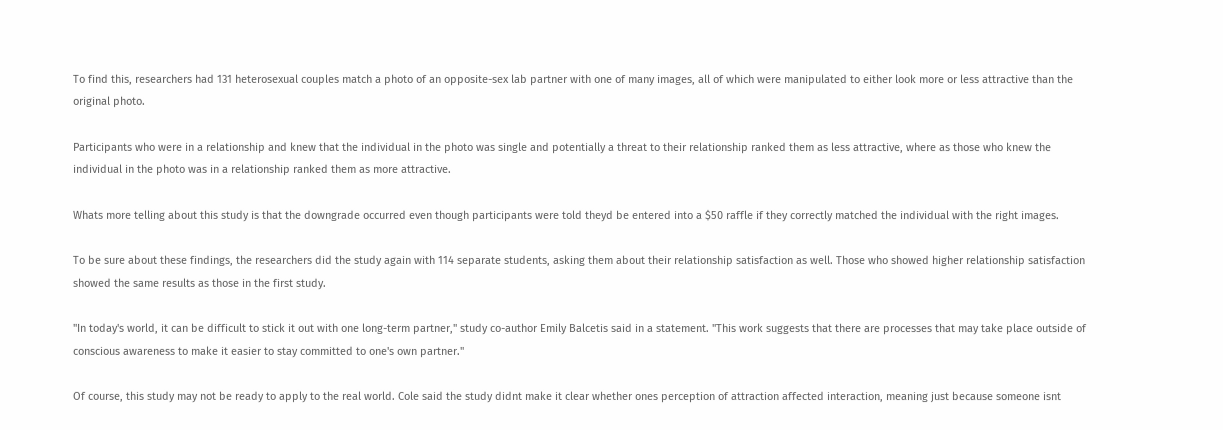To find this, researchers had 131 heterosexual couples match a photo of an opposite-sex lab partner with one of many images, all of which were manipulated to either look more or less attractive than the original photo.

Participants who were in a relationship and knew that the individual in the photo was single and potentially a threat to their relationship ranked them as less attractive, where as those who knew the individual in the photo was in a relationship ranked them as more attractive.

Whats more telling about this study is that the downgrade occurred even though participants were told theyd be entered into a $50 raffle if they correctly matched the individual with the right images.

To be sure about these findings, the researchers did the study again with 114 separate students, asking them about their relationship satisfaction as well. Those who showed higher relationship satisfaction showed the same results as those in the first study.

"In today's world, it can be difficult to stick it out with one long-term partner," study co-author Emily Balcetis said in a statement. "This work suggests that there are processes that may take place outside of conscious awareness to make it easier to stay committed to one's own partner."

Of course, this study may not be ready to apply to the real world. Cole said the study didnt make it clear whether ones perception of attraction affected interaction, meaning just because someone isnt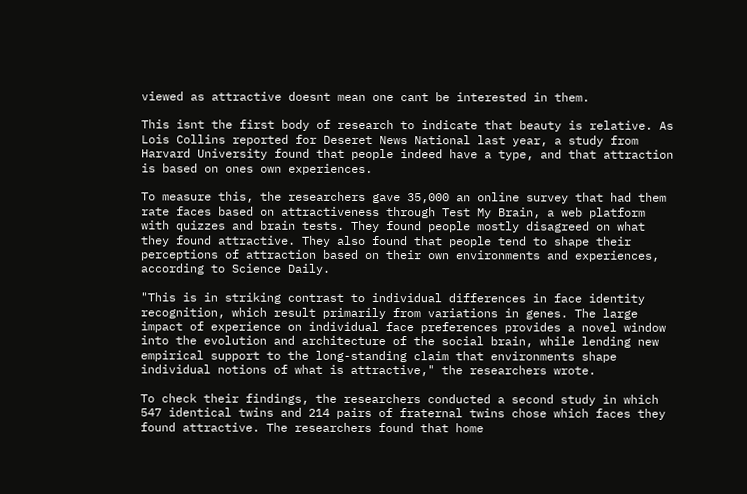viewed as attractive doesnt mean one cant be interested in them.

This isnt the first body of research to indicate that beauty is relative. As Lois Collins reported for Deseret News National last year, a study from Harvard University found that people indeed have a type, and that attraction is based on ones own experiences.

To measure this, the researchers gave 35,000 an online survey that had them rate faces based on attractiveness through Test My Brain, a web platform with quizzes and brain tests. They found people mostly disagreed on what they found attractive. They also found that people tend to shape their perceptions of attraction based on their own environments and experiences, according to Science Daily.

"This is in striking contrast to individual differences in face identity recognition, which result primarily from variations in genes. The large impact of experience on individual face preferences provides a novel window into the evolution and architecture of the social brain, while lending new empirical support to the long-standing claim that environments shape individual notions of what is attractive," the researchers wrote.

To check their findings, the researchers conducted a second study in which 547 identical twins and 214 pairs of fraternal twins chose which faces they found attractive. The researchers found that home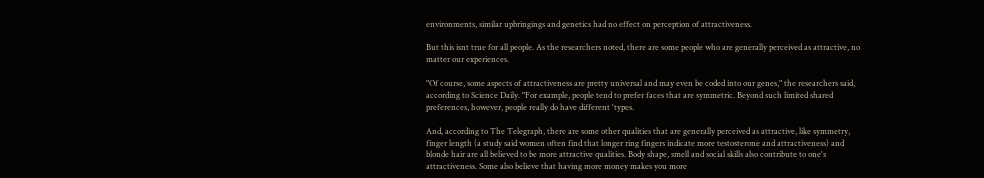environments, similar upbringings and genetics had no effect on perception of attractiveness.

But this isnt true for all people. As the researchers noted, there are some people who are generally perceived as attractive, no matter our experiences.

"Of course, some aspects of attractiveness are pretty universal and may even be coded into our genes," the researchers said, according to Science Daily. "For example, people tend to prefer faces that are symmetric. Beyond such limited shared preferences, however, people really do have different 'types.

And, according to The Telegraph, there are some other qualities that are generally perceived as attractive, like symmetry, finger length (a study said women often find that longer ring fingers indicate more testosterone and attractiveness) and blonde hair are all believed to be more attractive qualities. Body shape, smell and social skills also contribute to one's attractiveness. Some also believe that having more money makes you more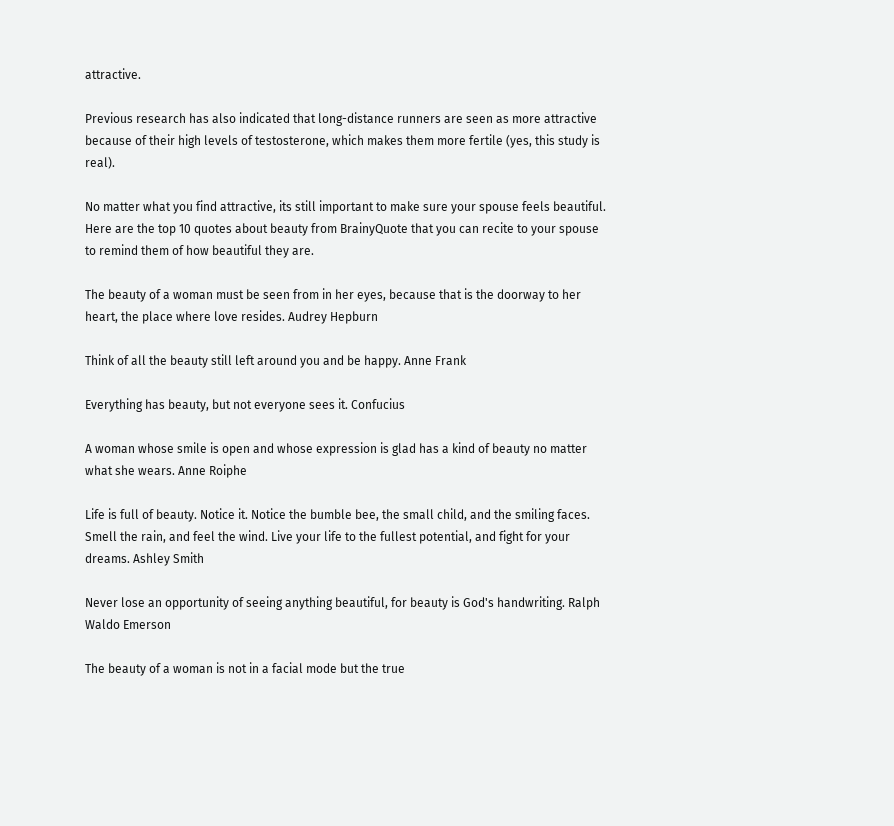attractive.

Previous research has also indicated that long-distance runners are seen as more attractive because of their high levels of testosterone, which makes them more fertile (yes, this study is real).

No matter what you find attractive, its still important to make sure your spouse feels beautiful. Here are the top 10 quotes about beauty from BrainyQuote that you can recite to your spouse to remind them of how beautiful they are.

The beauty of a woman must be seen from in her eyes, because that is the doorway to her heart, the place where love resides. Audrey Hepburn

Think of all the beauty still left around you and be happy. Anne Frank

Everything has beauty, but not everyone sees it. Confucius

A woman whose smile is open and whose expression is glad has a kind of beauty no matter what she wears. Anne Roiphe

Life is full of beauty. Notice it. Notice the bumble bee, the small child, and the smiling faces. Smell the rain, and feel the wind. Live your life to the fullest potential, and fight for your dreams. Ashley Smith

Never lose an opportunity of seeing anything beautiful, for beauty is God's handwriting. Ralph Waldo Emerson

The beauty of a woman is not in a facial mode but the true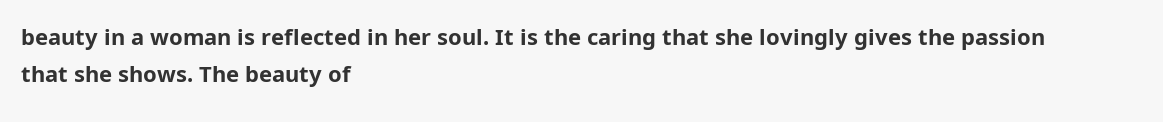beauty in a woman is reflected in her soul. It is the caring that she lovingly gives the passion that she shows. The beauty of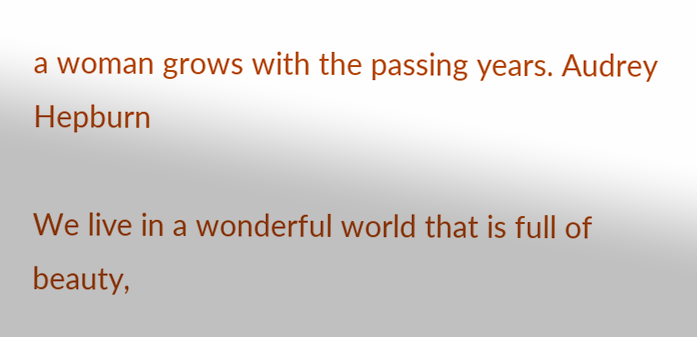a woman grows with the passing years. Audrey Hepburn

We live in a wonderful world that is full of beauty,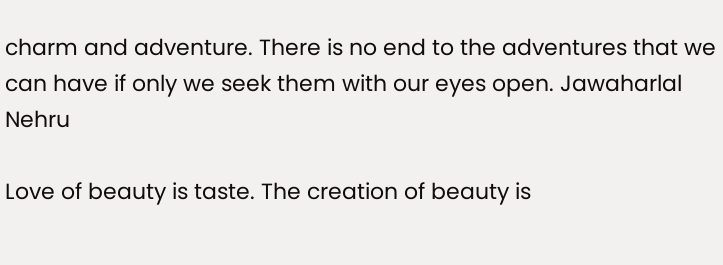charm and adventure. There is no end to the adventures that we can have if only we seek them with our eyes open. Jawaharlal Nehru

Love of beauty is taste. The creation of beauty is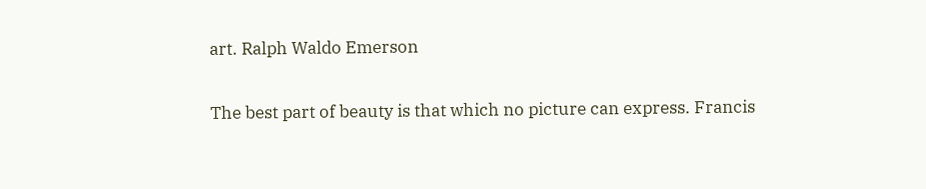art. Ralph Waldo Emerson

The best part of beauty is that which no picture can express. Francis